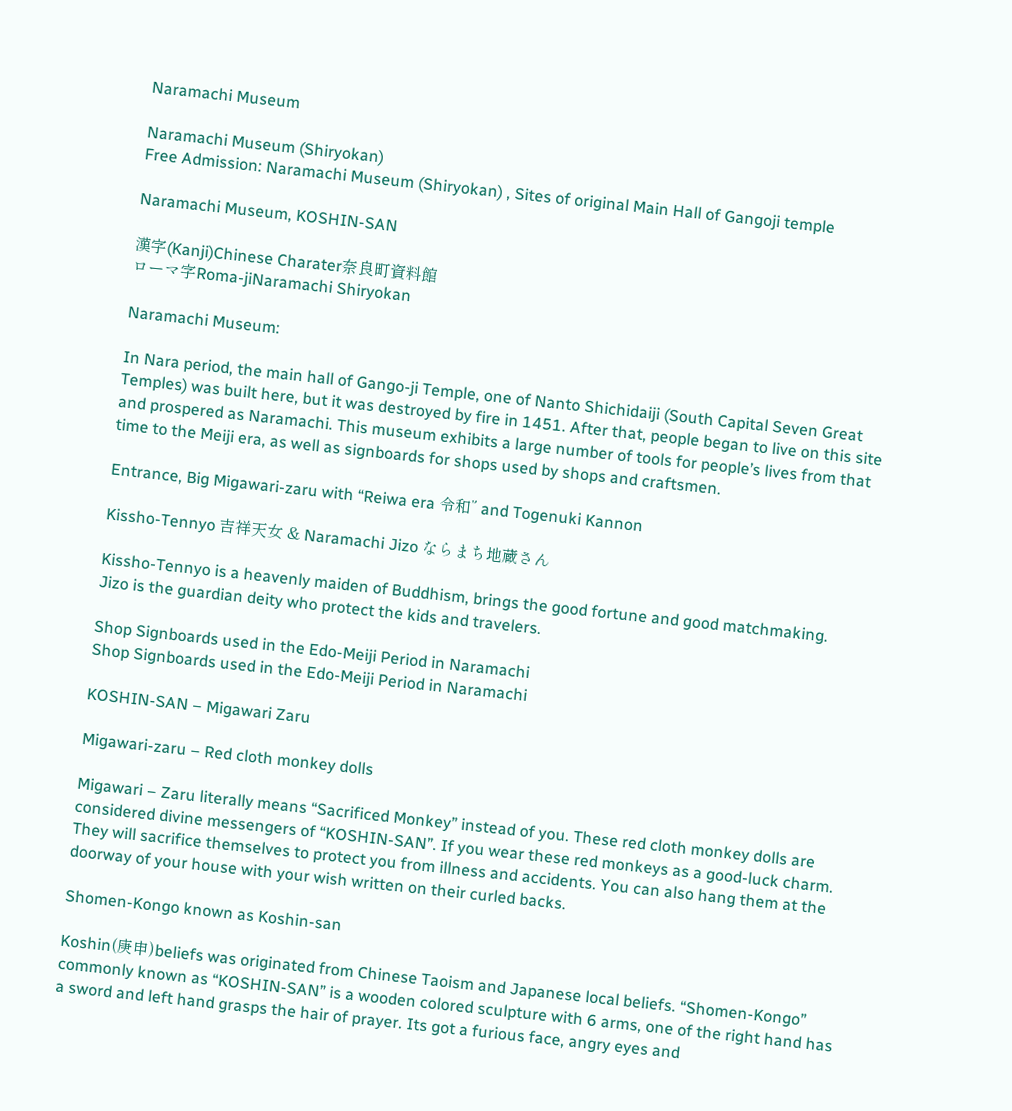Naramachi Museum

Naramachi Museum (Shiryokan)
Free Admission: Naramachi Museum (Shiryokan) , Sites of original Main Hall of Gangoji temple

Naramachi Museum, KOSHIN-SAN

漢字(Kanji)Chinese Charater奈良町資料館
ローマ字Roma-jiNaramachi Shiryokan

Naramachi Museum:

In Nara period, the main hall of Gango-ji Temple, one of Nanto Shichidaiji (South Capital Seven Great Temples) was built here, but it was destroyed by fire in 1451. After that, people began to live on this site and prospered as Naramachi. This museum exhibits a large number of tools for people’s lives from that time to the Meiji era, as well as signboards for shops used by shops and craftsmen.

Entrance, Big Migawari-zaru with “Reiwa era 令和” and Togenuki Kannon

Kissho-Tennyo 吉祥天女 & Naramachi Jizo ならまち地蔵さん

Kissho-Tennyo is a heavenly maiden of Buddhism, brings the good fortune and good matchmaking.
Jizo is the guardian deity who protect the kids and travelers.

Shop Signboards used in the Edo-Meiji Period in Naramachi
Shop Signboards used in the Edo-Meiji Period in Naramachi

KOSHIN-SAN – Migawari Zaru

Migawari-zaru – Red cloth monkey dolls

Migawari – Zaru literally means “Sacrificed Monkey” instead of you. These red cloth monkey dolls are considered divine messengers of “KOSHIN-SAN”. If you wear these red monkeys as a good-luck charm. They will sacrifice themselves to protect you from illness and accidents. You can also hang them at the doorway of your house with your wish written on their curled backs.

Shomen-Kongo known as Koshin-san

Koshin(庚申)beliefs was originated from Chinese Taoism and Japanese local beliefs. “Shomen-Kongo” commonly known as “KOSHIN-SAN” is a wooden colored sculpture with 6 arms, one of the right hand has a sword and left hand grasps the hair of prayer. Its got a furious face, angry eyes and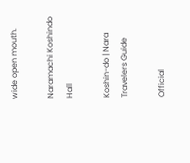wide open mouth.

Naramachi Koshindo Hall

Koshin-do | Nara Travelers Guide

Official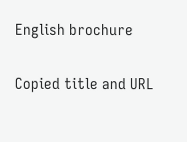English brochure


Copied title and URL